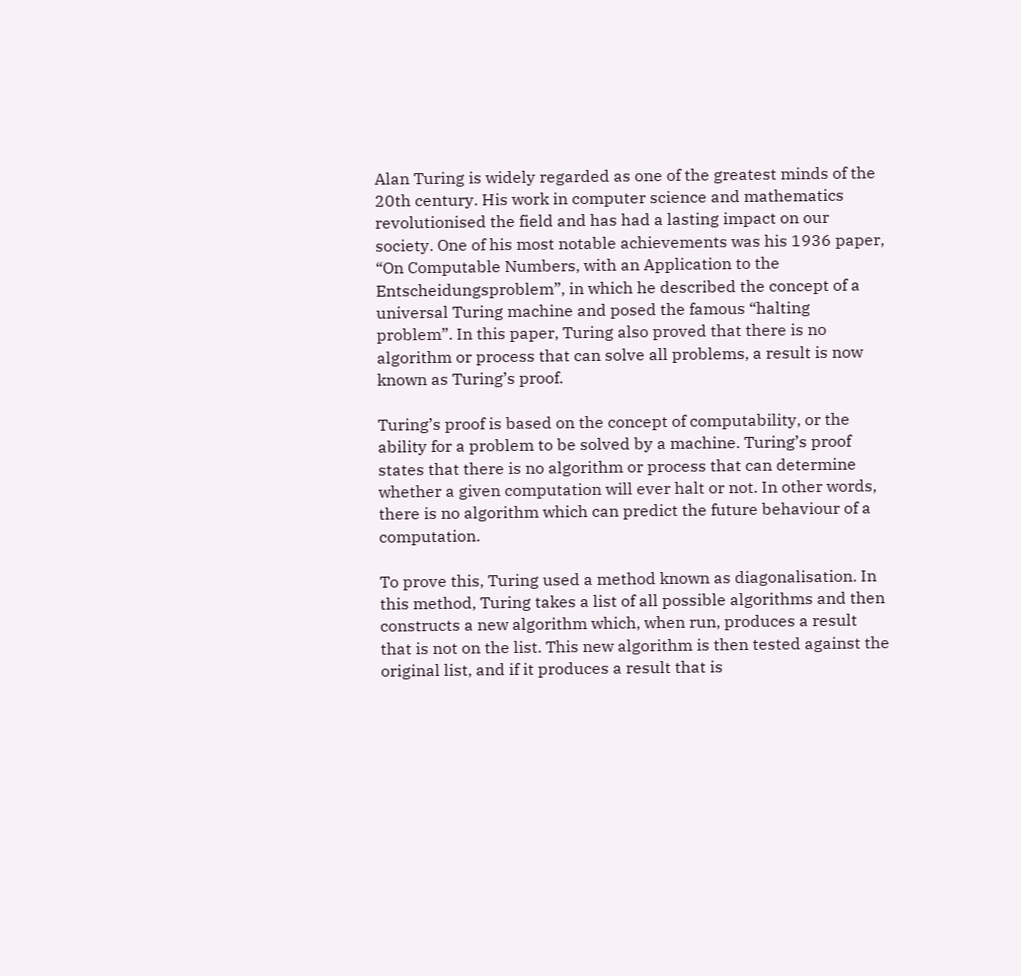Alan Turing is widely regarded as one of the greatest minds of the 20th century. His work in computer science and mathematics revolutionised the field and has had a lasting impact on our society. One of his most notable achievements was his 1936 paper, “On Computable Numbers, with an Application to the Entscheidungsproblem”, in which he described the concept of a universal Turing machine and posed the famous “halting problem”. In this paper, Turing also proved that there is no algorithm or process that can solve all problems, a result is now known as Turing’s proof.

Turing’s proof is based on the concept of computability, or the ability for a problem to be solved by a machine. Turing’s proof states that there is no algorithm or process that can determine whether a given computation will ever halt or not. In other words, there is no algorithm which can predict the future behaviour of a computation.

To prove this, Turing used a method known as diagonalisation. In this method, Turing takes a list of all possible algorithms and then constructs a new algorithm which, when run, produces a result that is not on the list. This new algorithm is then tested against the original list, and if it produces a result that is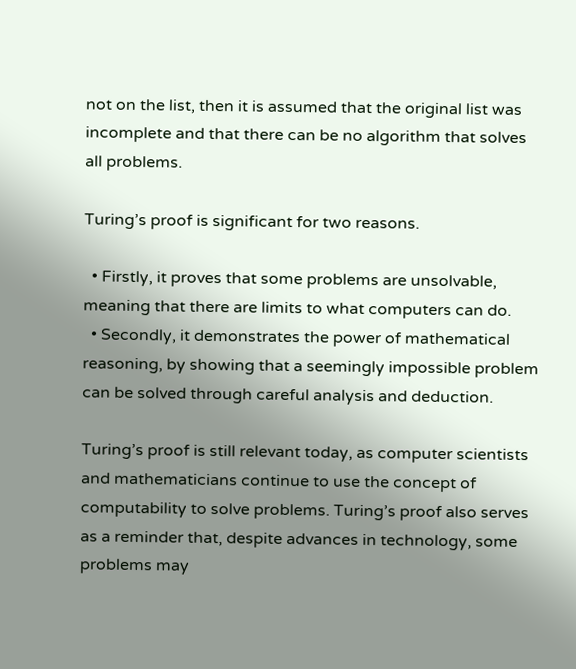not on the list, then it is assumed that the original list was incomplete and that there can be no algorithm that solves all problems.

Turing’s proof is significant for two reasons.

  • Firstly, it proves that some problems are unsolvable, meaning that there are limits to what computers can do.
  • Secondly, it demonstrates the power of mathematical reasoning, by showing that a seemingly impossible problem can be solved through careful analysis and deduction.

Turing’s proof is still relevant today, as computer scientists and mathematicians continue to use the concept of computability to solve problems. Turing’s proof also serves as a reminder that, despite advances in technology, some problems may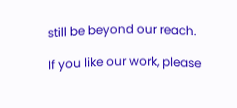still be beyond our reach.

If you like our work, please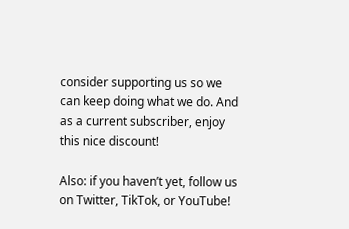consider supporting us so we can keep doing what we do. And as a current subscriber, enjoy this nice discount!

Also: if you haven’t yet, follow us on Twitter, TikTok, or YouTube!